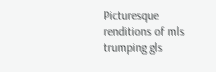Picturesque renditions of mls trumping gls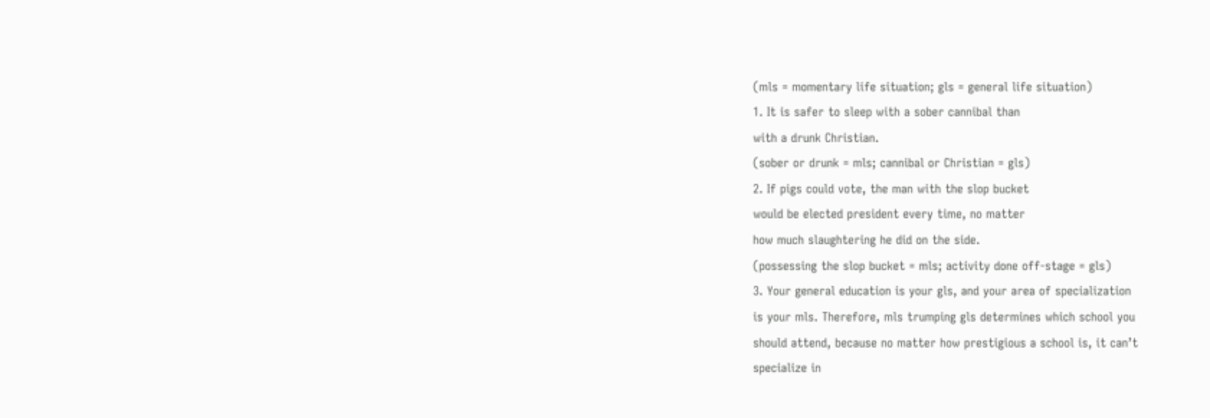(mls = momentary life situation; gls = general life situation)
1. It is safer to sleep with a sober cannibal than
with a drunk Christian.
(sober or drunk = mls; cannibal or Christian = gls)
2. If pigs could vote, the man with the slop bucket
would be elected president every time, no matter
how much slaughtering he did on the side.
(possessing the slop bucket = mls; activity done off-stage = gls)
3. Your general education is your gls, and your area of specialization
is your mls. Therefore, mls trumping gls determines which school you
should attend, because no matter how prestigious a school is, it can’t
specialize in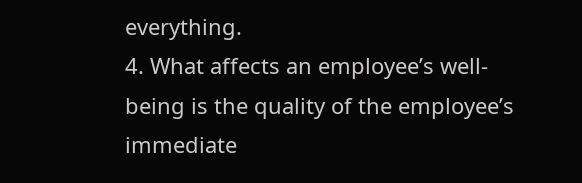everything.
4. What affects an employee’s well-being is the quality of the employee’s
immediate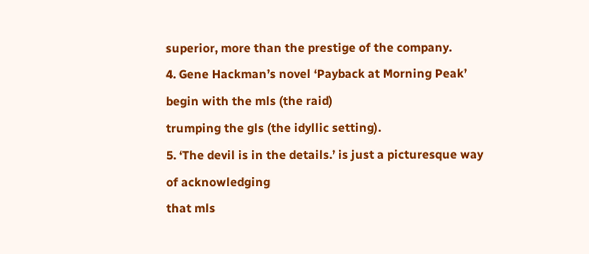superior, more than the prestige of the company.
4. Gene Hackman’s novel ‘Payback at Morning Peak’ begin with the mls (the raid)
trumping the gls (the idyllic setting).
5. ‘The devil is in the details.’ is just a picturesque way of acknowledging
that mls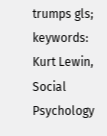trumps gls;
keywords: Kurt Lewin, Social Psychology